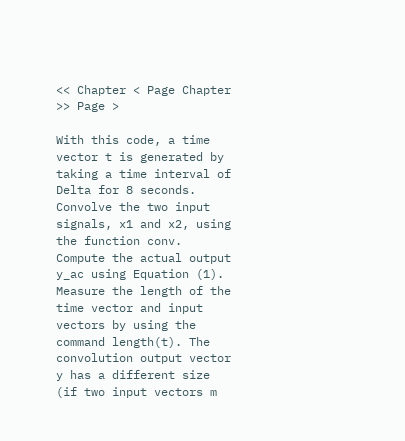<< Chapter < Page Chapter >> Page >

With this code, a time vector t is generated by taking a time interval of Delta for 8 seconds. Convolve the two input signals, x1 and x2, using the function conv. Compute the actual output y_ac using Equation (1). Measure the length of the time vector and input vectors by using the command length(t). The convolution output vector y has a different size (if two input vectors m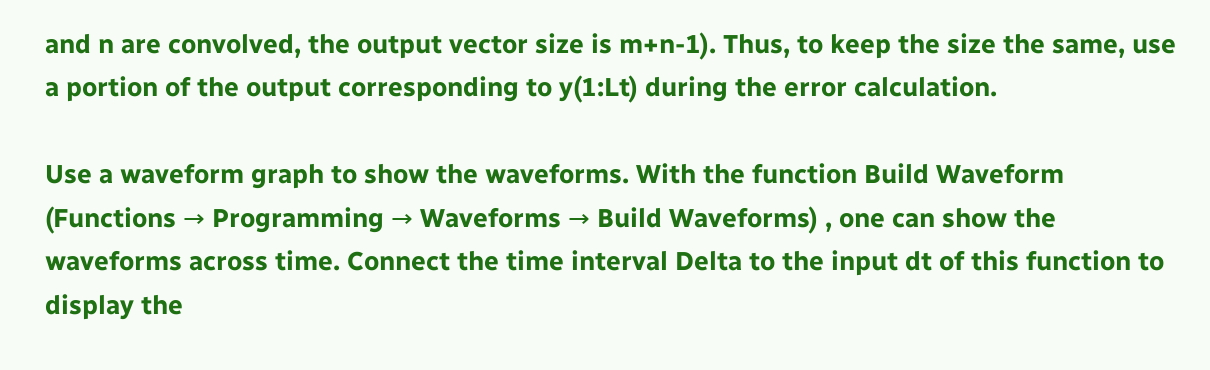and n are convolved, the output vector size is m+n-1). Thus, to keep the size the same, use a portion of the output corresponding to y(1:Lt) during the error calculation.

Use a waveform graph to show the waveforms. With the function Build Waveform (Functions → Programming → Waveforms → Build Waveforms) , one can show the waveforms across time. Connect the time interval Delta to the input dt of this function to display the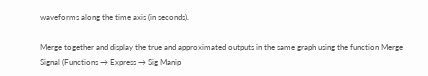waveforms along the time axis (in seconds).

Merge together and display the true and approximated outputs in the same graph using the function Merge Signal (Functions → Express → Sig Manip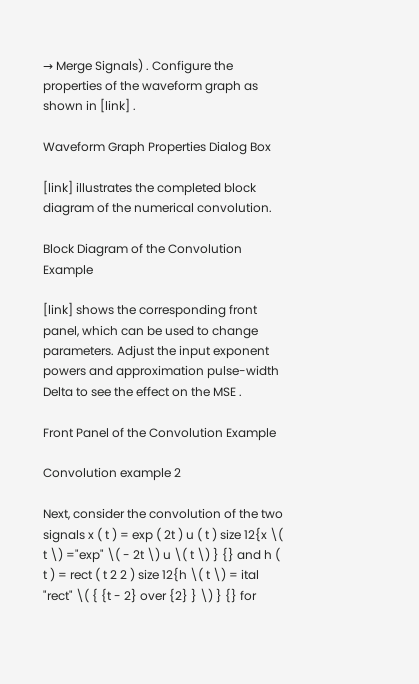→ Merge Signals) . Configure the properties of the waveform graph as shown in [link] .

Waveform Graph Properties Dialog Box

[link] illustrates the completed block diagram of the numerical convolution.

Block Diagram of the Convolution Example

[link] shows the corresponding front panel, which can be used to change parameters. Adjust the input exponent powers and approximation pulse-width Delta to see the effect on the MSE .

Front Panel of the Convolution Example

Convolution example 2

Next, consider the convolution of the two signals x ( t ) = exp ( 2t ) u ( t ) size 12{x \( t \) ="exp" \( - 2t \) u \( t \) } {} and h ( t ) = rect ( t 2 2 ) size 12{h \( t \) = ital "rect" \( { {t - 2} over {2} } \) } {} for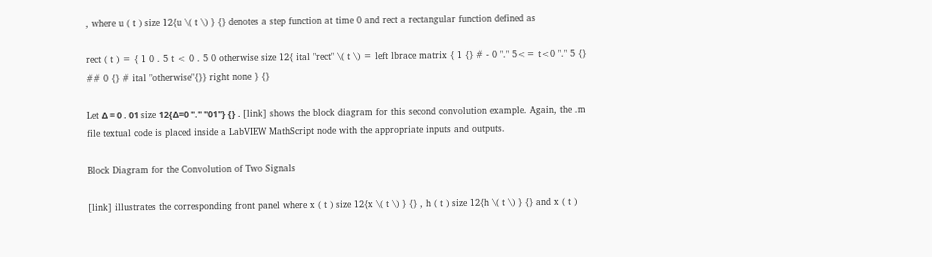, where u ( t ) size 12{u \( t \) } {} denotes a step function at time 0 and rect a rectangular function defined as

rect ( t ) = { 1 0 . 5 t < 0 . 5 0 otherwise size 12{ ital "rect" \( t \) = left lbrace matrix { 1 {} # - 0 "." 5<= t<0 "." 5 {} ## 0 {} # ital "otherwise"{}} right none } {}

Let Δ = 0 . 01 size 12{Δ=0 "." "01"} {} . [link] shows the block diagram for this second convolution example. Again, the .m file textual code is placed inside a LabVIEW MathScript node with the appropriate inputs and outputs.

Block Diagram for the Convolution of Two Signals

[link] illustrates the corresponding front panel where x ( t ) size 12{x \( t \) } {} , h ( t ) size 12{h \( t \) } {} and x ( t )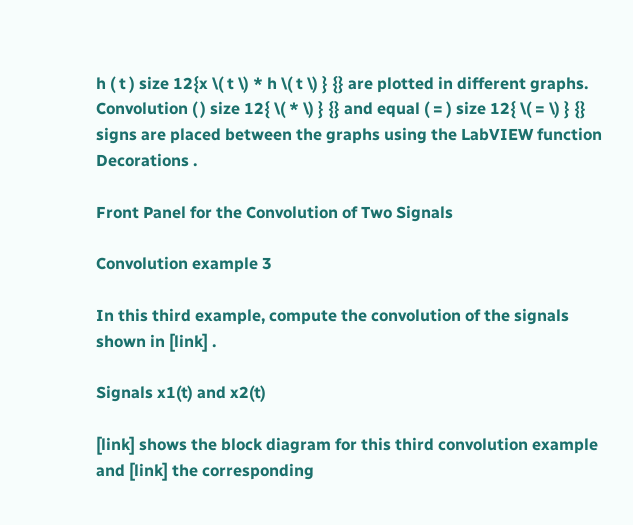h ( t ) size 12{x \( t \) * h \( t \) } {} are plotted in different graphs. Convolution ( ) size 12{ \( * \) } {} and equal ( = ) size 12{ \( = \) } {} signs are placed between the graphs using the LabVIEW function Decorations .

Front Panel for the Convolution of Two Signals

Convolution example 3

In this third example, compute the convolution of the signals shown in [link] .

Signals x1(t) and x2(t)

[link] shows the block diagram for this third convolution example and [link] the corresponding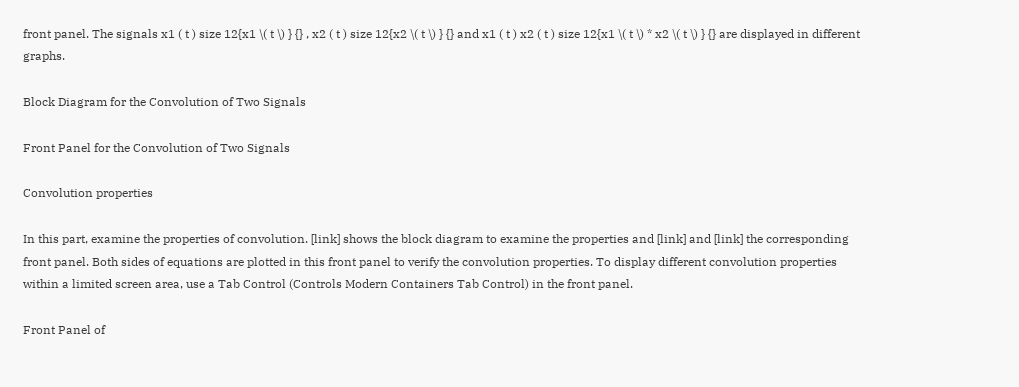front panel. The signals x1 ( t ) size 12{x1 \( t \) } {} , x2 ( t ) size 12{x2 \( t \) } {} and x1 ( t ) x2 ( t ) size 12{x1 \( t \) * x2 \( t \) } {} are displayed in different graphs.

Block Diagram for the Convolution of Two Signals

Front Panel for the Convolution of Two Signals

Convolution properties

In this part, examine the properties of convolution. [link] shows the block diagram to examine the properties and [link] and [link] the corresponding front panel. Both sides of equations are plotted in this front panel to verify the convolution properties. To display different convolution properties within a limited screen area, use a Tab Control (Controls Modern Containers Tab Control) in the front panel.

Front Panel of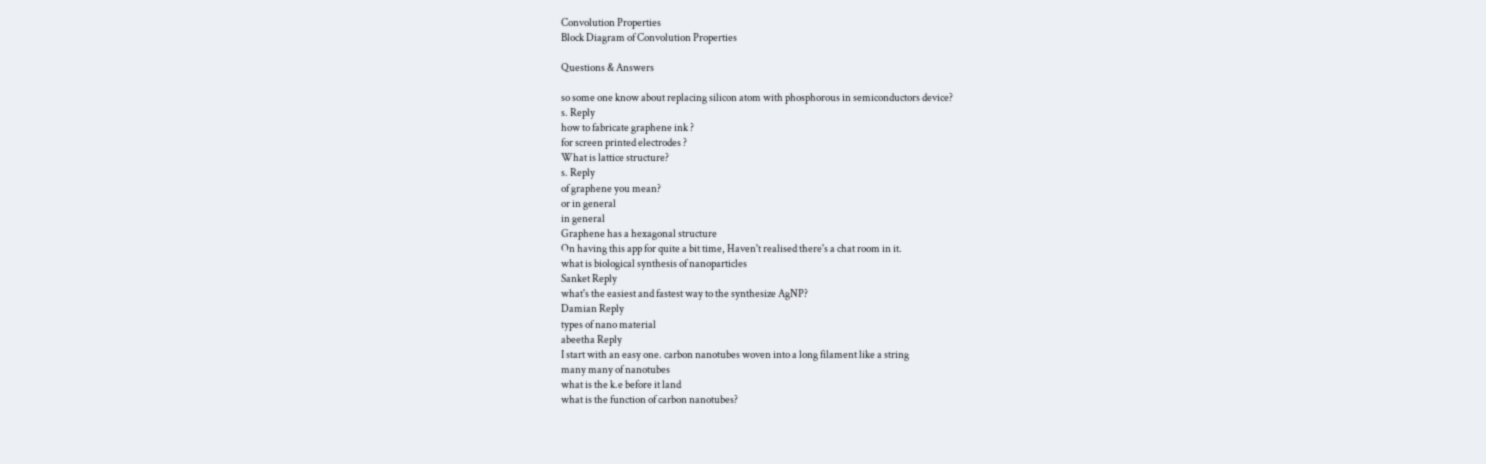Convolution Properties
Block Diagram of Convolution Properties

Questions & Answers

so some one know about replacing silicon atom with phosphorous in semiconductors device?
s. Reply
how to fabricate graphene ink ?
for screen printed electrodes ?
What is lattice structure?
s. Reply
of graphene you mean?
or in general
in general
Graphene has a hexagonal structure
On having this app for quite a bit time, Haven't realised there's a chat room in it.
what is biological synthesis of nanoparticles
Sanket Reply
what's the easiest and fastest way to the synthesize AgNP?
Damian Reply
types of nano material
abeetha Reply
I start with an easy one. carbon nanotubes woven into a long filament like a string
many many of nanotubes
what is the k.e before it land
what is the function of carbon nanotubes?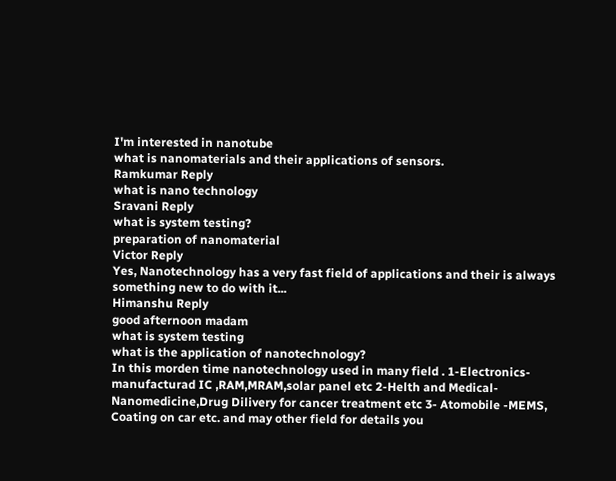I'm interested in nanotube
what is nanomaterials and their applications of sensors.
Ramkumar Reply
what is nano technology
Sravani Reply
what is system testing?
preparation of nanomaterial
Victor Reply
Yes, Nanotechnology has a very fast field of applications and their is always something new to do with it...
Himanshu Reply
good afternoon madam
what is system testing
what is the application of nanotechnology?
In this morden time nanotechnology used in many field . 1-Electronics-manufacturad IC ,RAM,MRAM,solar panel etc 2-Helth and Medical-Nanomedicine,Drug Dilivery for cancer treatment etc 3- Atomobile -MEMS, Coating on car etc. and may other field for details you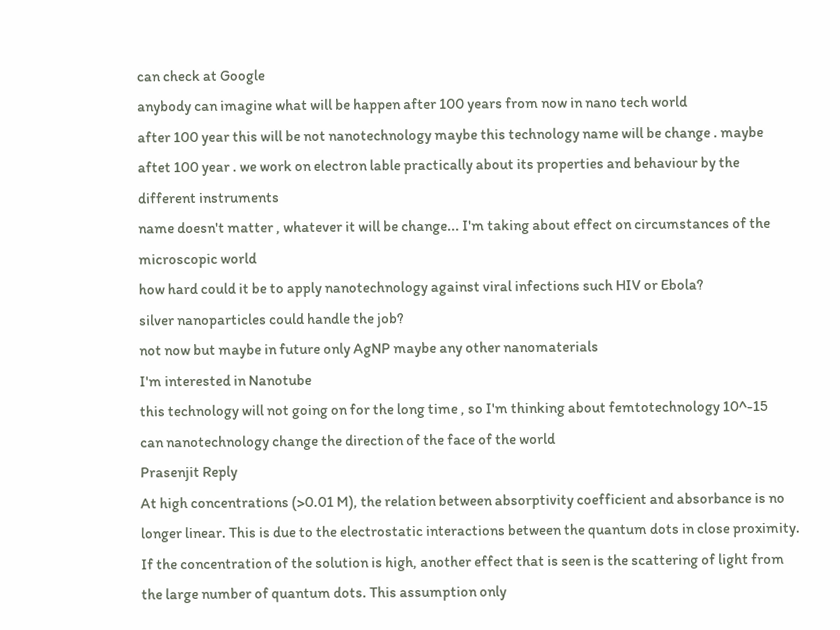can check at Google
anybody can imagine what will be happen after 100 years from now in nano tech world
after 100 year this will be not nanotechnology maybe this technology name will be change . maybe aftet 100 year . we work on electron lable practically about its properties and behaviour by the different instruments
name doesn't matter , whatever it will be change... I'm taking about effect on circumstances of the microscopic world
how hard could it be to apply nanotechnology against viral infections such HIV or Ebola?
silver nanoparticles could handle the job?
not now but maybe in future only AgNP maybe any other nanomaterials
I'm interested in Nanotube
this technology will not going on for the long time , so I'm thinking about femtotechnology 10^-15
can nanotechnology change the direction of the face of the world
Prasenjit Reply
At high concentrations (>0.01 M), the relation between absorptivity coefficient and absorbance is no longer linear. This is due to the electrostatic interactions between the quantum dots in close proximity. If the concentration of the solution is high, another effect that is seen is the scattering of light from the large number of quantum dots. This assumption only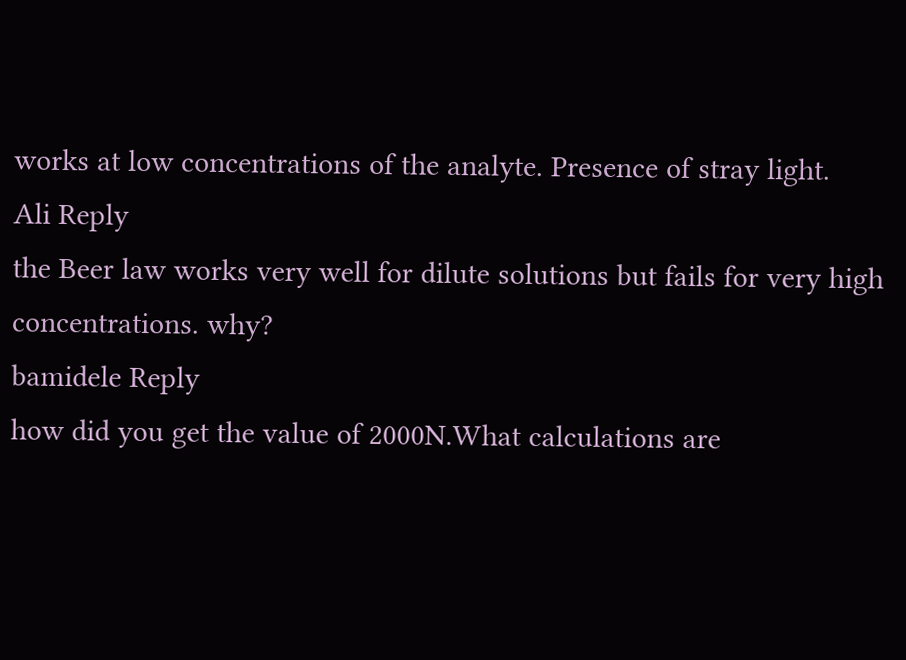works at low concentrations of the analyte. Presence of stray light.
Ali Reply
the Beer law works very well for dilute solutions but fails for very high concentrations. why?
bamidele Reply
how did you get the value of 2000N.What calculations are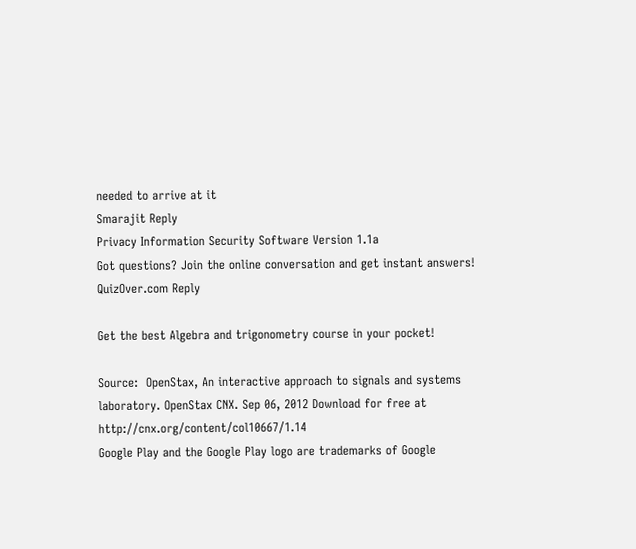needed to arrive at it
Smarajit Reply
Privacy Information Security Software Version 1.1a
Got questions? Join the online conversation and get instant answers!
QuizOver.com Reply

Get the best Algebra and trigonometry course in your pocket!

Source:  OpenStax, An interactive approach to signals and systems laboratory. OpenStax CNX. Sep 06, 2012 Download for free at http://cnx.org/content/col10667/1.14
Google Play and the Google Play logo are trademarks of Google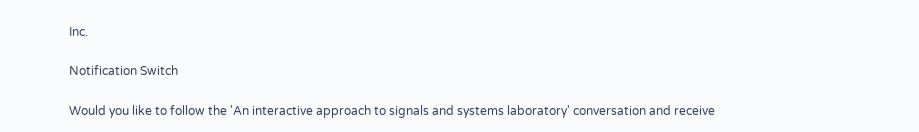Inc.

Notification Switch

Would you like to follow the 'An interactive approach to signals and systems laboratory' conversation and receive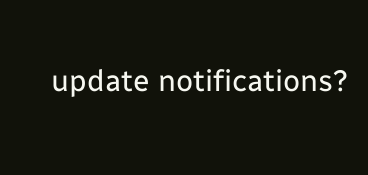update notifications?